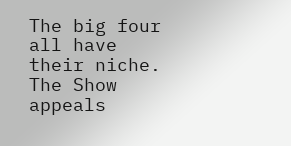The big four all have their niche. The Show appeals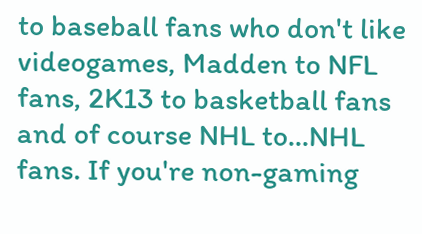to baseball fans who don't like videogames, Madden to NFL fans, 2K13 to basketball fans and of course NHL to...NHL fans. If you're non-gaming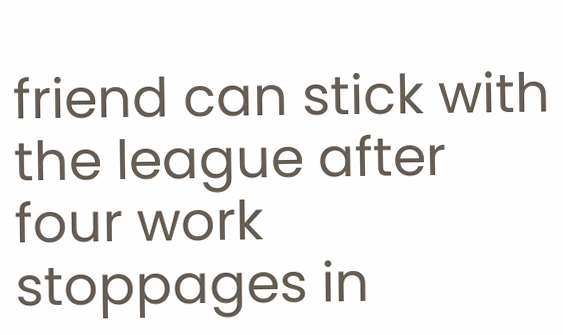friend can stick with the league after four work stoppages in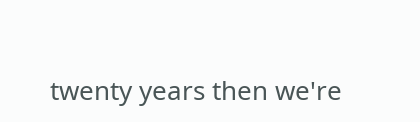twenty years then we're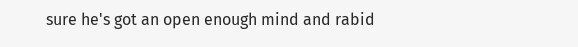sure he's got an open enough mind and rabid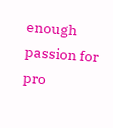enough passion for pro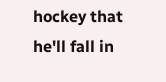hockey that he'll fall in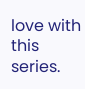love with this series.